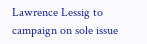Lawrence Lessig to campaign on sole issue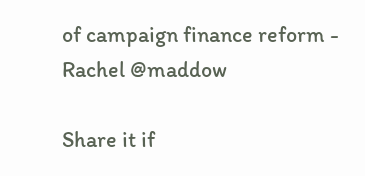of campaign finance reform - Rachel @maddow

Share it if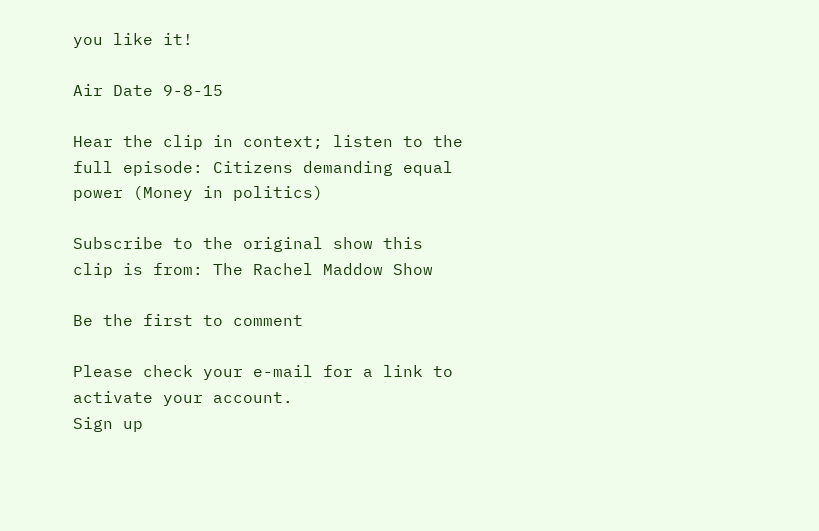you like it!

Air Date 9-8-15

Hear the clip in context; listen to the full episode: Citizens demanding equal power (Money in politics)

Subscribe to the original show this clip is from: The Rachel Maddow Show

Be the first to comment

Please check your e-mail for a link to activate your account.
Sign up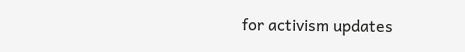for activism updates